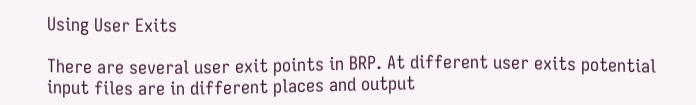Using User Exits

There are several user exit points in BRP. At different user exits potential input files are in different places and output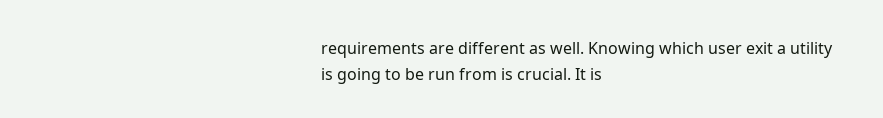requirements are different as well. Knowing which user exit a utility is going to be run from is crucial. It is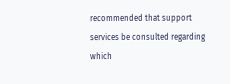recommended that support services be consulted regarding which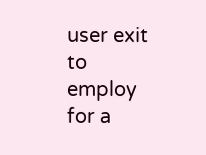user exit to employ for a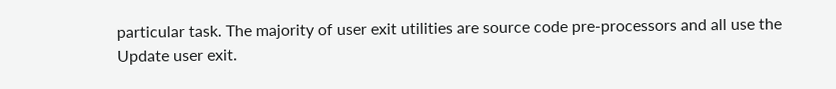particular task. The majority of user exit utilities are source code pre-processors and all use the Update user exit.